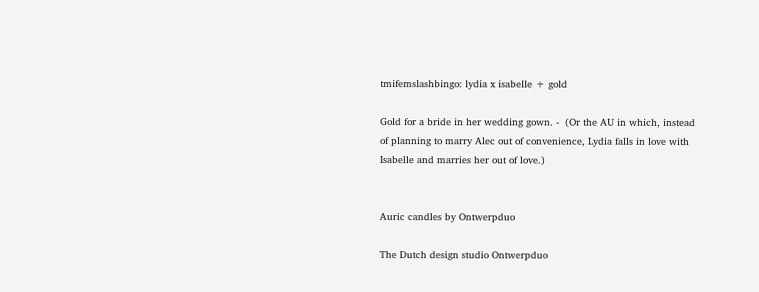tmifemslashbingo: lydia x isabelle + gold

Gold for a bride in her wedding gown. -  (Or the AU in which, instead of planning to marry Alec out of convenience, Lydia falls in love with Isabelle and marries her out of love.)


Auric candles by Ontwerpduo

The Dutch design studio Ontwerpduo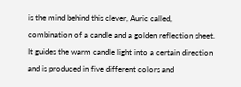is the mind behind this clever, Auric called, combination of a candle and a golden reflection sheet. It guides the warm candle light into a certain direction and is produced in five different colors and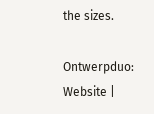the sizes.

Ontwerpduo: Website |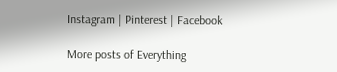Instagram | Pinterest | Facebook

More posts of Everything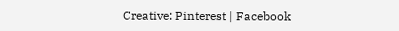Creative: Pinterest | Facebook